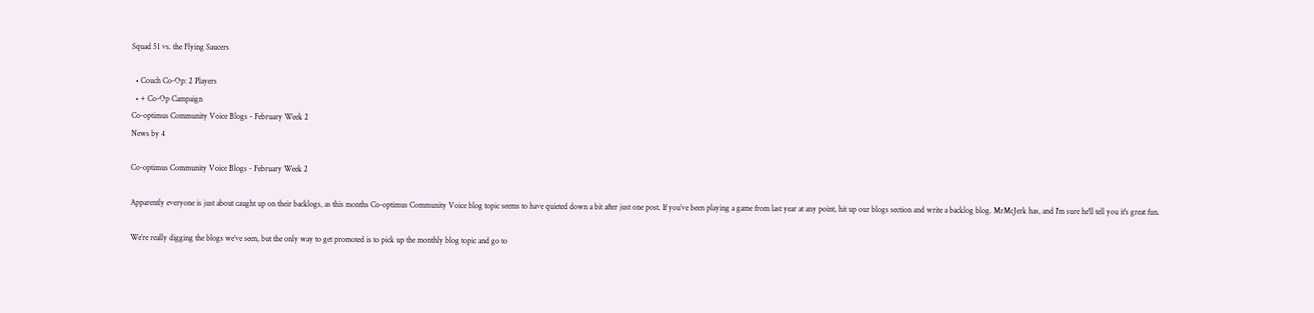Squad 51 vs. the Flying Saucers

  • Couch Co-Op: 2 Players
  • + Co-Op Campaign
Co-optimus Community Voice Blogs - February Week 2
News by 4

Co-optimus Community Voice Blogs - February Week 2

Apparently everyone is just about caught up on their backlogs, as this months Co-optimus Community Voice blog topic seems to have quieted down a bit after just one post. If you’ve been playing a game from last year at any point, hit up our blogs section and write a backlog blog. MrMcJerk has, and I'm sure he'll tell you it's great fun.

We’re really digging the blogs we’ve seen, but the only way to get promoted is to pick up the monthly blog topic and go to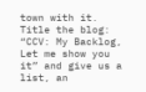town with it. Title the blog: “CCV: My Backlog, Let me show you it” and give us a list, an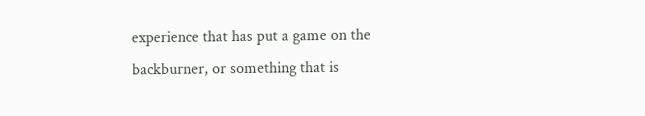experience that has put a game on the backburner, or something that is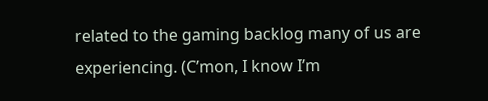related to the gaming backlog many of us are experiencing. (C’mon, I know I’m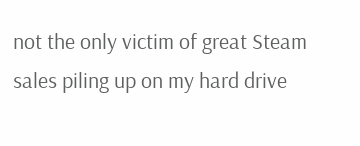not the only victim of great Steam sales piling up on my hard drive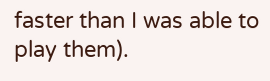faster than I was able to play them).